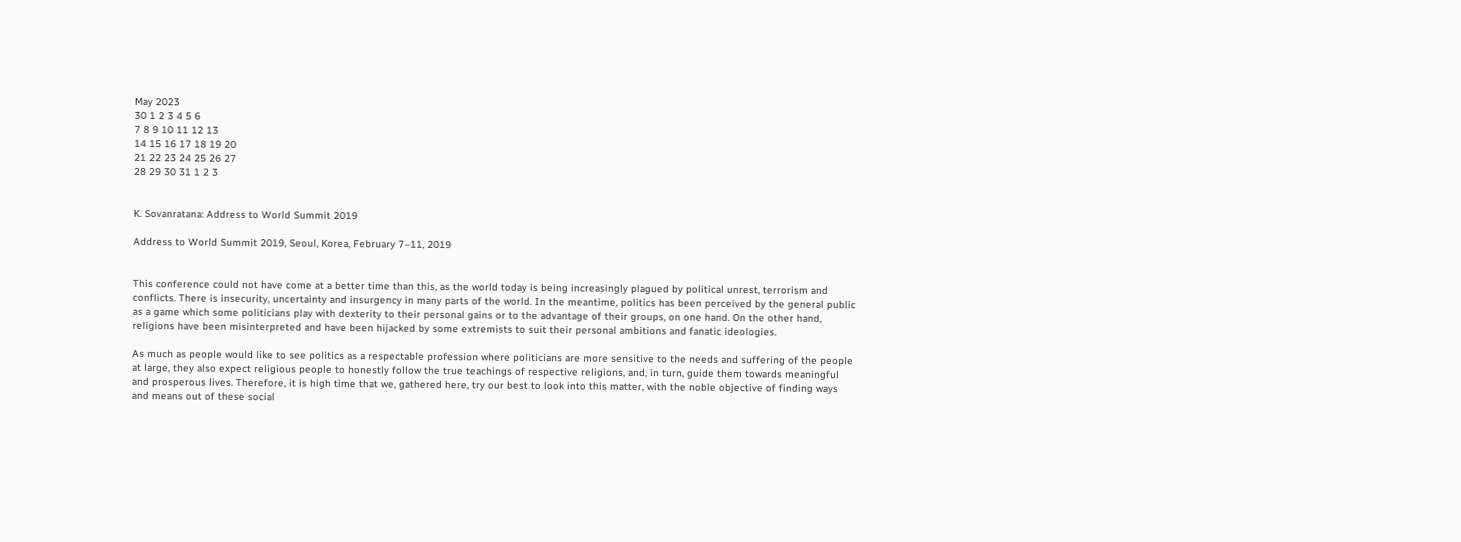May 2023
30 1 2 3 4 5 6
7 8 9 10 11 12 13
14 15 16 17 18 19 20
21 22 23 24 25 26 27
28 29 30 31 1 2 3


K. Sovanratana: Address to World Summit 2019

Address to World Summit 2019, Seoul, Korea, February 7–11, 2019


This conference could not have come at a better time than this, as the world today is being increasingly plagued by political unrest, terrorism and conflicts. There is insecurity, uncertainty and insurgency in many parts of the world. In the meantime, politics has been perceived by the general public as a game which some politicians play with dexterity to their personal gains or to the advantage of their groups, on one hand. On the other hand, religions have been misinterpreted and have been hijacked by some extremists to suit their personal ambitions and fanatic ideologies.

As much as people would like to see politics as a respectable profession where politicians are more sensitive to the needs and suffering of the people at large, they also expect religious people to honestly follow the true teachings of respective religions, and, in turn, guide them towards meaningful and prosperous lives. Therefore, it is high time that we, gathered here, try our best to look into this matter, with the noble objective of finding ways and means out of these social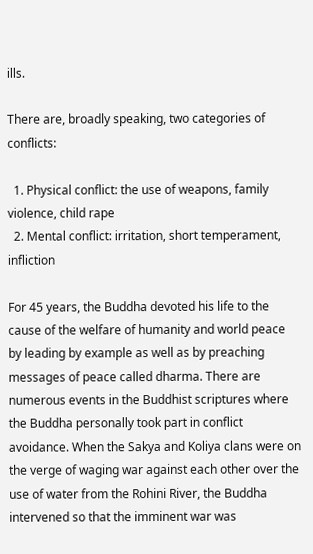ills.

There are, broadly speaking, two categories of conflicts:

  1. Physical conflict: the use of weapons, family violence, child rape
  2. Mental conflict: irritation, short temperament, infliction

For 45 years, the Buddha devoted his life to the cause of the welfare of humanity and world peace by leading by example as well as by preaching messages of peace called dharma. There are numerous events in the Buddhist scriptures where the Buddha personally took part in conflict avoidance. When the Sakya and Koliya clans were on the verge of waging war against each other over the use of water from the Rohini River, the Buddha intervened so that the imminent war was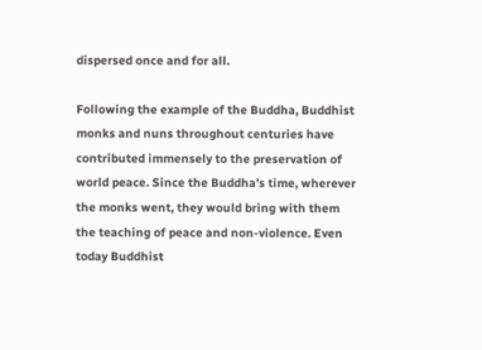dispersed once and for all.

Following the example of the Buddha, Buddhist monks and nuns throughout centuries have contributed immensely to the preservation of world peace. Since the Buddha’s time, wherever the monks went, they would bring with them the teaching of peace and non-violence. Even today Buddhist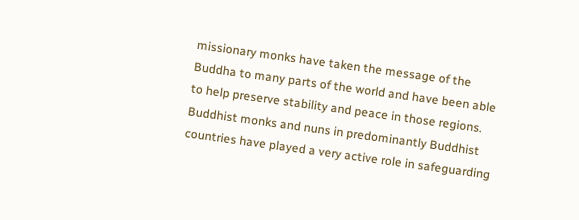missionary monks have taken the message of the Buddha to many parts of the world and have been able to help preserve stability and peace in those regions. Buddhist monks and nuns in predominantly Buddhist countries have played a very active role in safeguarding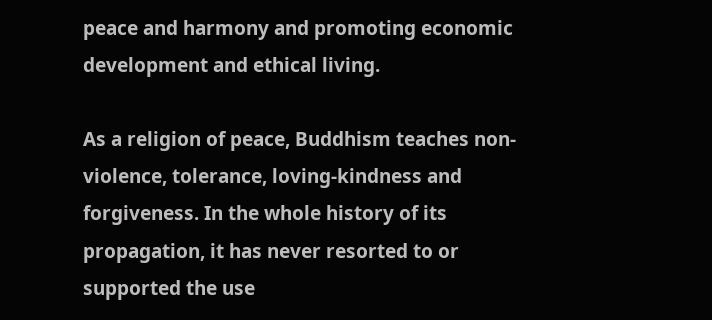peace and harmony and promoting economic development and ethical living.

As a religion of peace, Buddhism teaches non-violence, tolerance, loving-kindness and forgiveness. In the whole history of its propagation, it has never resorted to or supported the use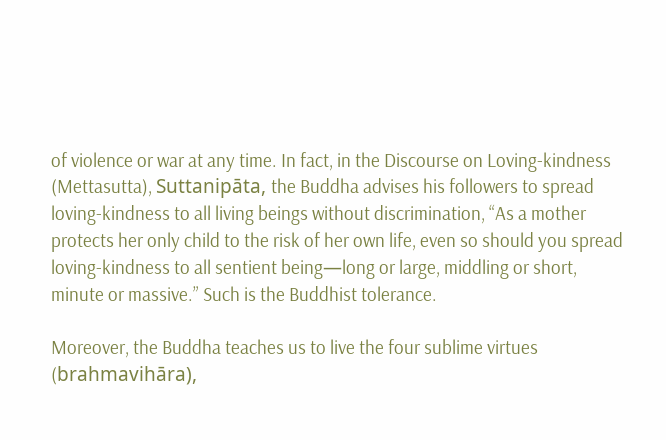of violence or war at any time. In fact, in the Discourse on Loving-kindness (Mettasutta), Suttanipāta, the Buddha advises his followers to spread loving-kindness to all living beings without discrimination, “As a mother protects her only child to the risk of her own life, even so should you spread loving-kindness to all sentient being—long or large, middling or short, minute or massive.” Such is the Buddhist tolerance.

Moreover, the Buddha teaches us to live the four sublime virtues (brahmavihāra),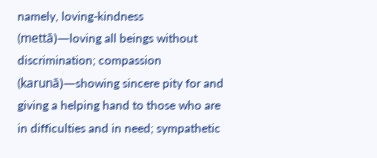namely, loving-kindness (mettā)—loving all beings without discrimination; compassion (karunā)—showing sincere pity for and giving a helping hand to those who are in difficulties and in need; sympathetic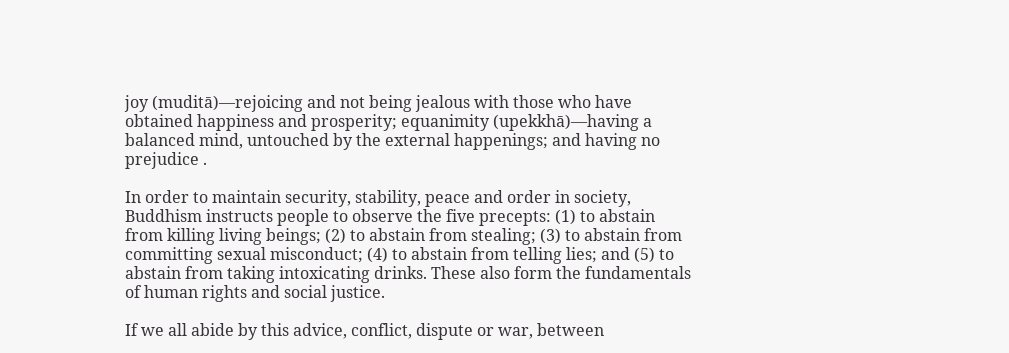joy (muditā)—rejoicing and not being jealous with those who have obtained happiness and prosperity; equanimity (upekkhā)—having a balanced mind, untouched by the external happenings; and having no prejudice .

In order to maintain security, stability, peace and order in society, Buddhism instructs people to observe the five precepts: (1) to abstain from killing living beings; (2) to abstain from stealing; (3) to abstain from committing sexual misconduct; (4) to abstain from telling lies; and (5) to abstain from taking intoxicating drinks. These also form the fundamentals of human rights and social justice.

If we all abide by this advice, conflict, dispute or war, between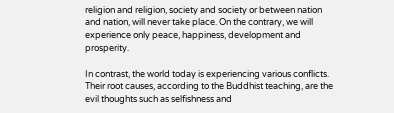religion and religion, society and society or between nation and nation, will never take place. On the contrary, we will experience only peace, happiness, development and prosperity.

In contrast, the world today is experiencing various conflicts. Their root causes, according to the Buddhist teaching, are the evil thoughts such as selfishness and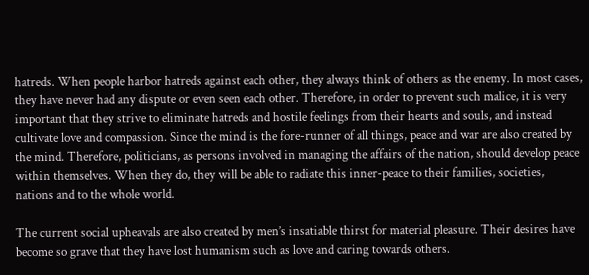hatreds. When people harbor hatreds against each other, they always think of others as the enemy. In most cases, they have never had any dispute or even seen each other. Therefore, in order to prevent such malice, it is very important that they strive to eliminate hatreds and hostile feelings from their hearts and souls, and instead cultivate love and compassion. Since the mind is the fore-runner of all things, peace and war are also created by the mind. Therefore, politicians, as persons involved in managing the affairs of the nation, should develop peace within themselves. When they do, they will be able to radiate this inner-peace to their families, societies, nations and to the whole world.

The current social upheavals are also created by men’s insatiable thirst for material pleasure. Their desires have become so grave that they have lost humanism such as love and caring towards others.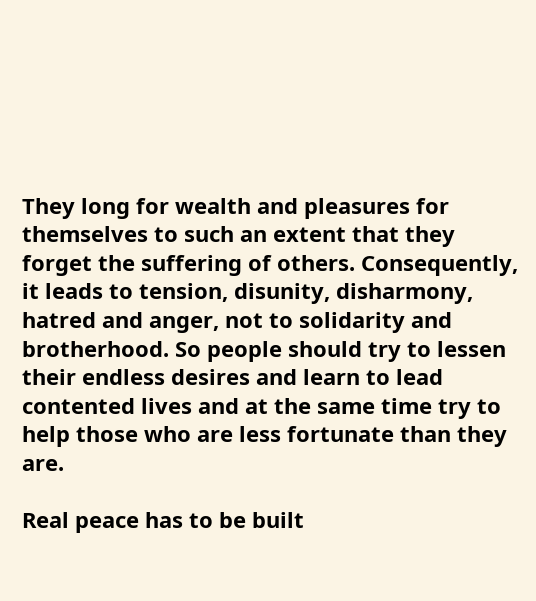They long for wealth and pleasures for themselves to such an extent that they forget the suffering of others. Consequently, it leads to tension, disunity, disharmony, hatred and anger, not to solidarity and brotherhood. So people should try to lessen their endless desires and learn to lead contented lives and at the same time try to help those who are less fortunate than they are.

Real peace has to be built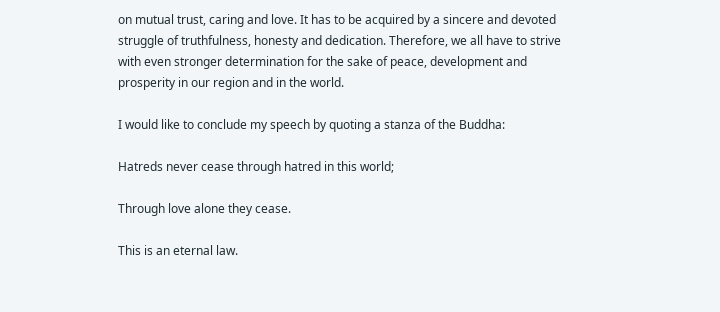on mutual trust, caring and love. It has to be acquired by a sincere and devoted struggle of truthfulness, honesty and dedication. Therefore, we all have to strive with even stronger determination for the sake of peace, development and prosperity in our region and in the world.

I would like to conclude my speech by quoting a stanza of the Buddha:

Hatreds never cease through hatred in this world;

Through love alone they cease.

This is an eternal law.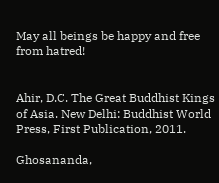May all beings be happy and free from hatred!


Ahir, D.C. The Great Buddhist Kings of Asia. New Delhi: Buddhist World Press, First Publication, 2011.

Ghosananda,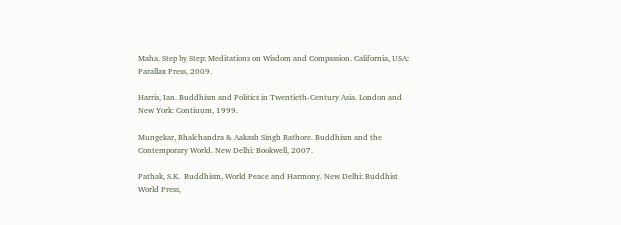Maha. Step by Step: Meditations on Wisdom and Compassion. California, USA: Parallax Press, 2009.

Harris, Ian. Buddhism and Politics in Twentieth-Century Asia. London and New York: Contiuum, 1999.

Mungekar, Bhalchandra & Aakash Singh Rathore. Buddhism and the Contemporary World. New Delhi: Bookwell, 2007.

Pathak, S.K.  Buddhism, World Peace and Harmony. New Delhi: Buddhist World Press,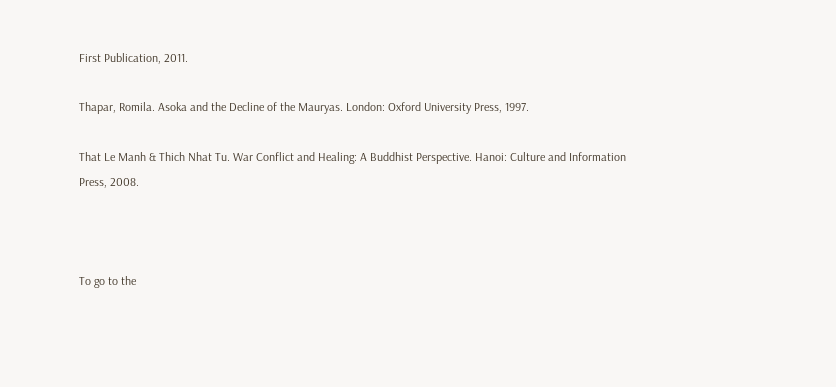First Publication, 2011.

Thapar, Romila. Asoka and the Decline of the Mauryas. London: Oxford University Press, 1997.

That Le Manh & Thich Nhat Tu. War Conflict and Healing: A Buddhist Perspective. Hanoi: Culture and Information Press, 2008.



To go to the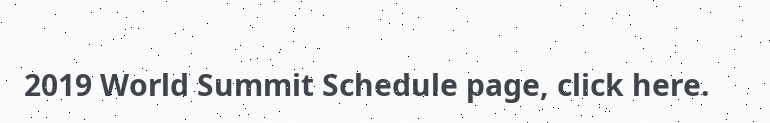2019 World Summit Schedule page, click here.